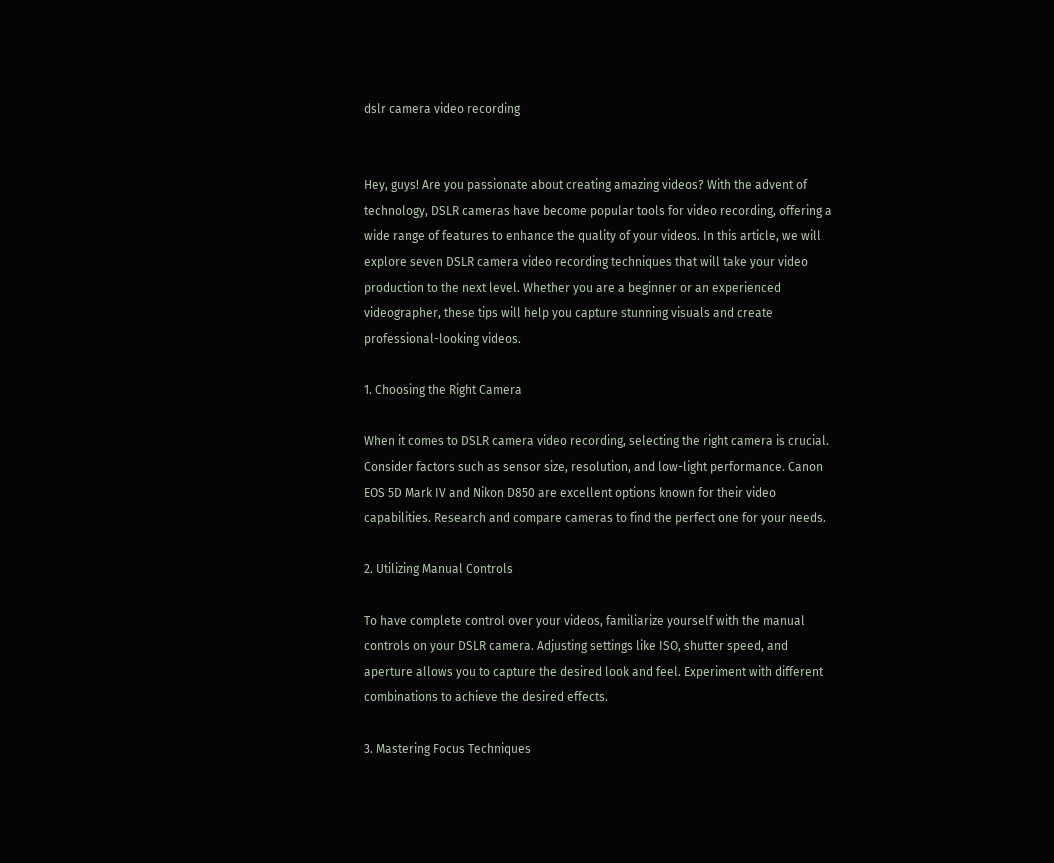dslr camera video recording


Hey, guys! Are you passionate about creating amazing videos? With the advent of technology, DSLR cameras have become popular tools for video recording, offering a wide range of features to enhance the quality of your videos. In this article, we will explore seven DSLR camera video recording techniques that will take your video production to the next level. Whether you are a beginner or an experienced videographer, these tips will help you capture stunning visuals and create professional-looking videos.

1. Choosing the Right Camera

When it comes to DSLR camera video recording, selecting the right camera is crucial. Consider factors such as sensor size, resolution, and low-light performance. Canon EOS 5D Mark IV and Nikon D850 are excellent options known for their video capabilities. Research and compare cameras to find the perfect one for your needs.

2. Utilizing Manual Controls

To have complete control over your videos, familiarize yourself with the manual controls on your DSLR camera. Adjusting settings like ISO, shutter speed, and aperture allows you to capture the desired look and feel. Experiment with different combinations to achieve the desired effects.

3. Mastering Focus Techniques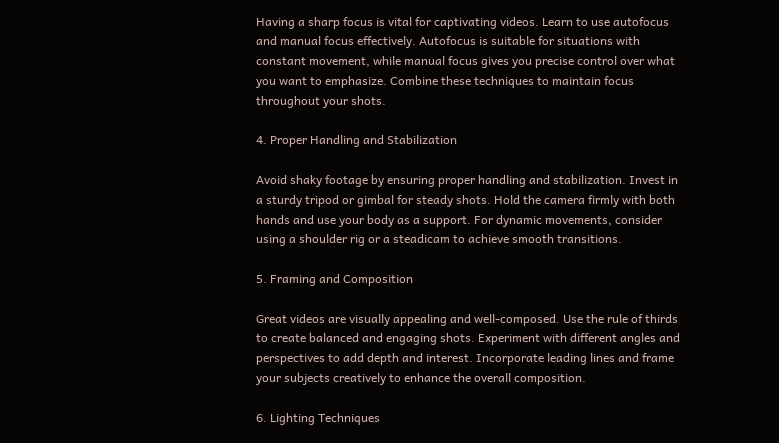Having a sharp focus is vital for captivating videos. Learn to use autofocus and manual focus effectively. Autofocus is suitable for situations with constant movement, while manual focus gives you precise control over what you want to emphasize. Combine these techniques to maintain focus throughout your shots.

4. Proper Handling and Stabilization

Avoid shaky footage by ensuring proper handling and stabilization. Invest in a sturdy tripod or gimbal for steady shots. Hold the camera firmly with both hands and use your body as a support. For dynamic movements, consider using a shoulder rig or a steadicam to achieve smooth transitions.

5. Framing and Composition

Great videos are visually appealing and well-composed. Use the rule of thirds to create balanced and engaging shots. Experiment with different angles and perspectives to add depth and interest. Incorporate leading lines and frame your subjects creatively to enhance the overall composition.

6. Lighting Techniques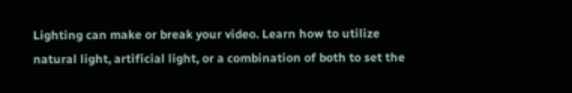Lighting can make or break your video. Learn how to utilize natural light, artificial light, or a combination of both to set the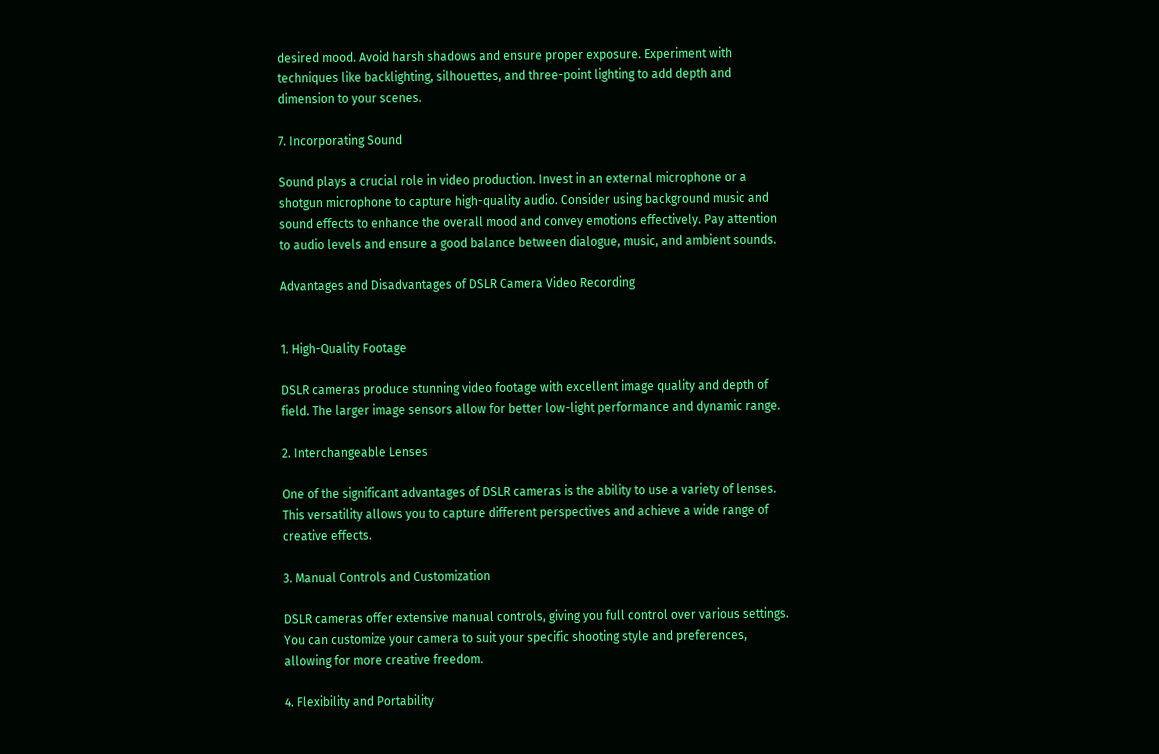desired mood. Avoid harsh shadows and ensure proper exposure. Experiment with techniques like backlighting, silhouettes, and three-point lighting to add depth and dimension to your scenes.

7. Incorporating Sound

Sound plays a crucial role in video production. Invest in an external microphone or a shotgun microphone to capture high-quality audio. Consider using background music and sound effects to enhance the overall mood and convey emotions effectively. Pay attention to audio levels and ensure a good balance between dialogue, music, and ambient sounds.

Advantages and Disadvantages of DSLR Camera Video Recording


1. High-Quality Footage

DSLR cameras produce stunning video footage with excellent image quality and depth of field. The larger image sensors allow for better low-light performance and dynamic range.

2. Interchangeable Lenses

One of the significant advantages of DSLR cameras is the ability to use a variety of lenses. This versatility allows you to capture different perspectives and achieve a wide range of creative effects.

3. Manual Controls and Customization

DSLR cameras offer extensive manual controls, giving you full control over various settings. You can customize your camera to suit your specific shooting style and preferences, allowing for more creative freedom.

4. Flexibility and Portability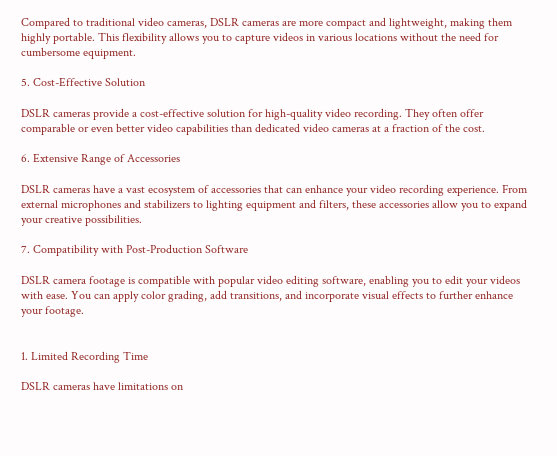Compared to traditional video cameras, DSLR cameras are more compact and lightweight, making them highly portable. This flexibility allows you to capture videos in various locations without the need for cumbersome equipment.

5. Cost-Effective Solution

DSLR cameras provide a cost-effective solution for high-quality video recording. They often offer comparable or even better video capabilities than dedicated video cameras at a fraction of the cost.

6. Extensive Range of Accessories

DSLR cameras have a vast ecosystem of accessories that can enhance your video recording experience. From external microphones and stabilizers to lighting equipment and filters, these accessories allow you to expand your creative possibilities.

7. Compatibility with Post-Production Software

DSLR camera footage is compatible with popular video editing software, enabling you to edit your videos with ease. You can apply color grading, add transitions, and incorporate visual effects to further enhance your footage.


1. Limited Recording Time

DSLR cameras have limitations on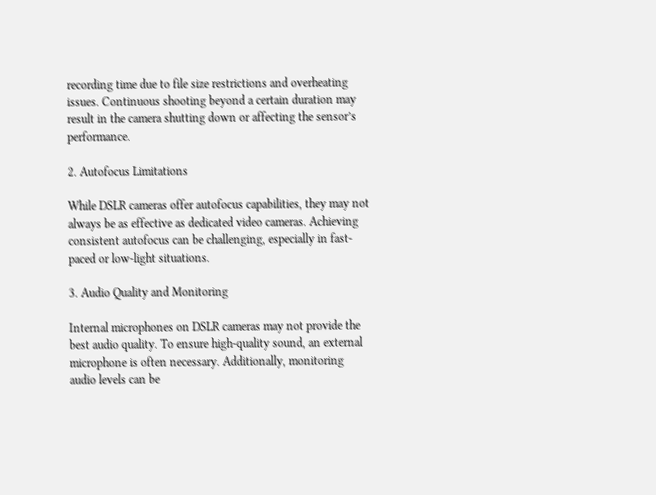recording time due to file size restrictions and overheating issues. Continuous shooting beyond a certain duration may result in the camera shutting down or affecting the sensor’s performance.

2. Autofocus Limitations

While DSLR cameras offer autofocus capabilities, they may not always be as effective as dedicated video cameras. Achieving consistent autofocus can be challenging, especially in fast-paced or low-light situations.

3. Audio Quality and Monitoring

Internal microphones on DSLR cameras may not provide the best audio quality. To ensure high-quality sound, an external microphone is often necessary. Additionally, monitoring audio levels can be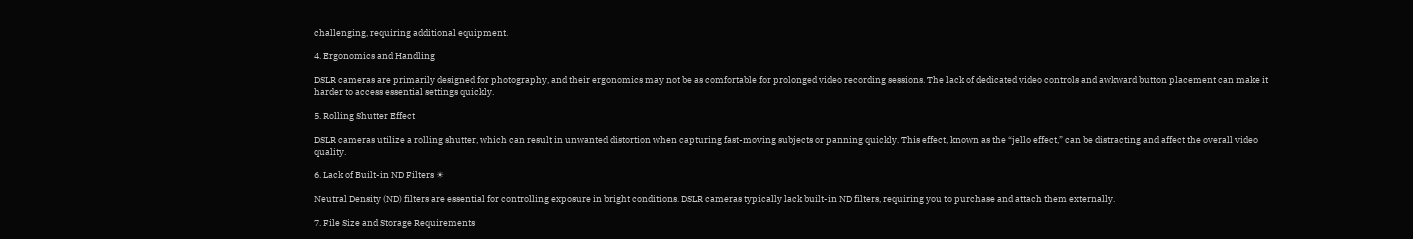challenging, requiring additional equipment.

4. Ergonomics and Handling

DSLR cameras are primarily designed for photography, and their ergonomics may not be as comfortable for prolonged video recording sessions. The lack of dedicated video controls and awkward button placement can make it harder to access essential settings quickly.

5. Rolling Shutter Effect

DSLR cameras utilize a rolling shutter, which can result in unwanted distortion when capturing fast-moving subjects or panning quickly. This effect, known as the “jello effect,” can be distracting and affect the overall video quality.

6. Lack of Built-in ND Filters ☀

Neutral Density (ND) filters are essential for controlling exposure in bright conditions. DSLR cameras typically lack built-in ND filters, requiring you to purchase and attach them externally.

7. File Size and Storage Requirements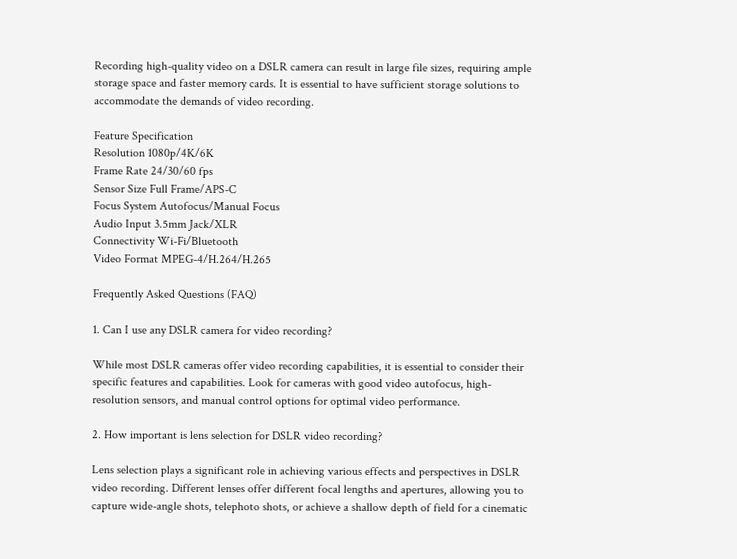Recording high-quality video on a DSLR camera can result in large file sizes, requiring ample storage space and faster memory cards. It is essential to have sufficient storage solutions to accommodate the demands of video recording.

Feature Specification
Resolution 1080p/4K/6K
Frame Rate 24/30/60 fps
Sensor Size Full Frame/APS-C
Focus System Autofocus/Manual Focus
Audio Input 3.5mm Jack/XLR
Connectivity Wi-Fi/Bluetooth
Video Format MPEG-4/H.264/H.265

Frequently Asked Questions (FAQ)

1. Can I use any DSLR camera for video recording?

While most DSLR cameras offer video recording capabilities, it is essential to consider their specific features and capabilities. Look for cameras with good video autofocus, high-resolution sensors, and manual control options for optimal video performance.

2. How important is lens selection for DSLR video recording?

Lens selection plays a significant role in achieving various effects and perspectives in DSLR video recording. Different lenses offer different focal lengths and apertures, allowing you to capture wide-angle shots, telephoto shots, or achieve a shallow depth of field for a cinematic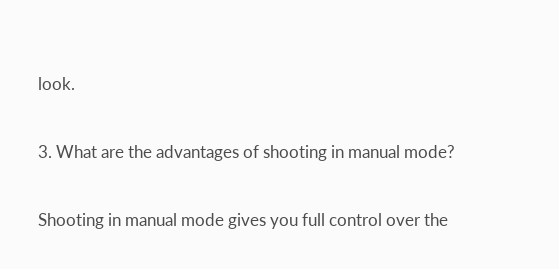look.

3. What are the advantages of shooting in manual mode?

Shooting in manual mode gives you full control over the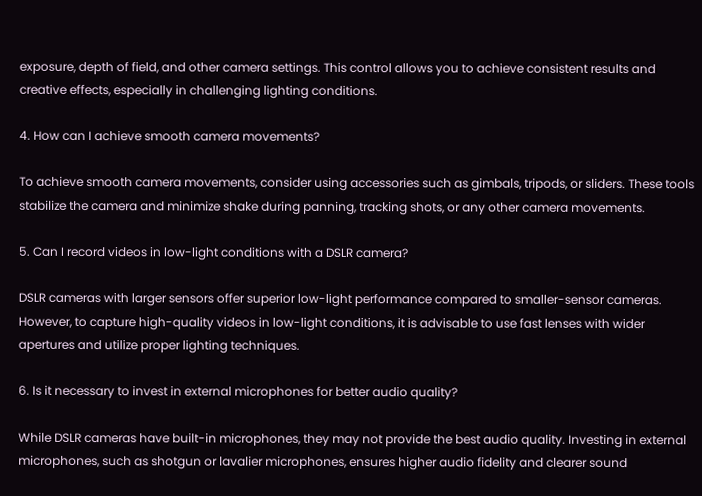exposure, depth of field, and other camera settings. This control allows you to achieve consistent results and creative effects, especially in challenging lighting conditions.

4. How can I achieve smooth camera movements?

To achieve smooth camera movements, consider using accessories such as gimbals, tripods, or sliders. These tools stabilize the camera and minimize shake during panning, tracking shots, or any other camera movements.

5. Can I record videos in low-light conditions with a DSLR camera?

DSLR cameras with larger sensors offer superior low-light performance compared to smaller-sensor cameras. However, to capture high-quality videos in low-light conditions, it is advisable to use fast lenses with wider apertures and utilize proper lighting techniques.

6. Is it necessary to invest in external microphones for better audio quality?

While DSLR cameras have built-in microphones, they may not provide the best audio quality. Investing in external microphones, such as shotgun or lavalier microphones, ensures higher audio fidelity and clearer sound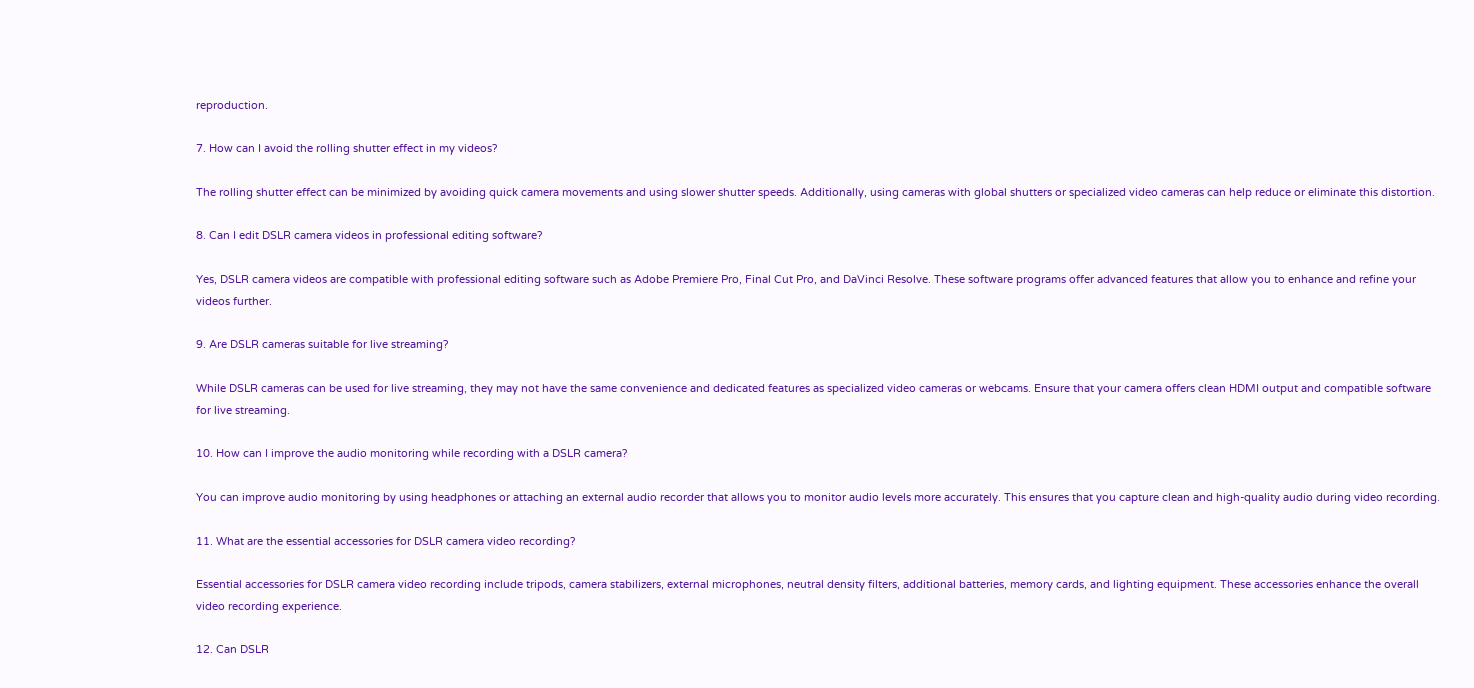reproduction.

7. How can I avoid the rolling shutter effect in my videos?

The rolling shutter effect can be minimized by avoiding quick camera movements and using slower shutter speeds. Additionally, using cameras with global shutters or specialized video cameras can help reduce or eliminate this distortion.

8. Can I edit DSLR camera videos in professional editing software?

Yes, DSLR camera videos are compatible with professional editing software such as Adobe Premiere Pro, Final Cut Pro, and DaVinci Resolve. These software programs offer advanced features that allow you to enhance and refine your videos further.

9. Are DSLR cameras suitable for live streaming?

While DSLR cameras can be used for live streaming, they may not have the same convenience and dedicated features as specialized video cameras or webcams. Ensure that your camera offers clean HDMI output and compatible software for live streaming.

10. How can I improve the audio monitoring while recording with a DSLR camera?

You can improve audio monitoring by using headphones or attaching an external audio recorder that allows you to monitor audio levels more accurately. This ensures that you capture clean and high-quality audio during video recording.

11. What are the essential accessories for DSLR camera video recording?

Essential accessories for DSLR camera video recording include tripods, camera stabilizers, external microphones, neutral density filters, additional batteries, memory cards, and lighting equipment. These accessories enhance the overall video recording experience.

12. Can DSLR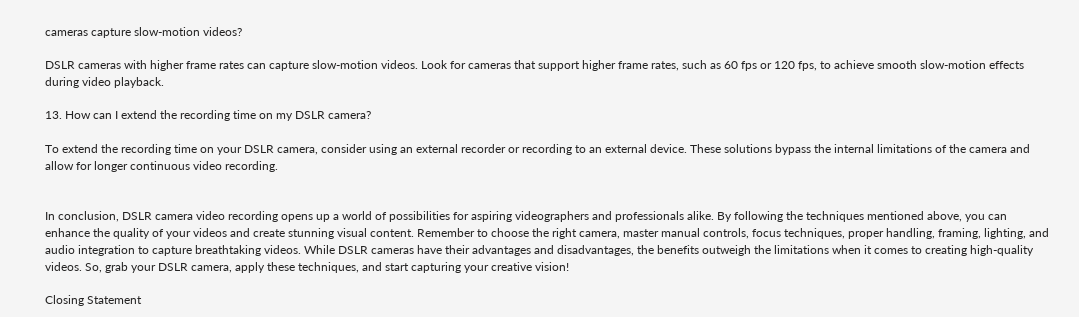cameras capture slow-motion videos?

DSLR cameras with higher frame rates can capture slow-motion videos. Look for cameras that support higher frame rates, such as 60 fps or 120 fps, to achieve smooth slow-motion effects during video playback.

13. How can I extend the recording time on my DSLR camera?

To extend the recording time on your DSLR camera, consider using an external recorder or recording to an external device. These solutions bypass the internal limitations of the camera and allow for longer continuous video recording.


In conclusion, DSLR camera video recording opens up a world of possibilities for aspiring videographers and professionals alike. By following the techniques mentioned above, you can enhance the quality of your videos and create stunning visual content. Remember to choose the right camera, master manual controls, focus techniques, proper handling, framing, lighting, and audio integration to capture breathtaking videos. While DSLR cameras have their advantages and disadvantages, the benefits outweigh the limitations when it comes to creating high-quality videos. So, grab your DSLR camera, apply these techniques, and start capturing your creative vision!

Closing Statement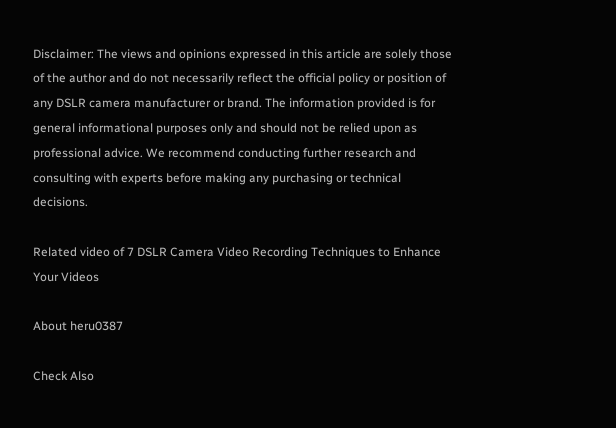Disclaimer: The views and opinions expressed in this article are solely those of the author and do not necessarily reflect the official policy or position of any DSLR camera manufacturer or brand. The information provided is for general informational purposes only and should not be relied upon as professional advice. We recommend conducting further research and consulting with experts before making any purchasing or technical decisions.

Related video of 7 DSLR Camera Video Recording Techniques to Enhance Your Videos

About heru0387

Check Also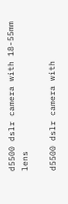d5500 dslr camera with 18-55mm lens

d5500 dslr camera with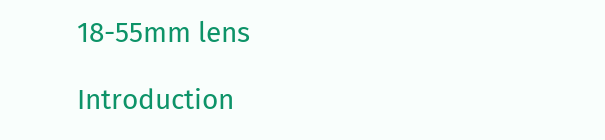18-55mm lens

Introduction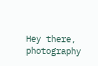Hey there, photography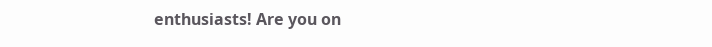enthusiasts! Are you on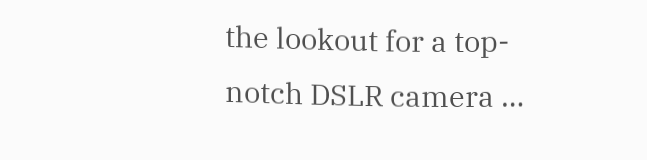the lookout for a top-notch DSLR camera …